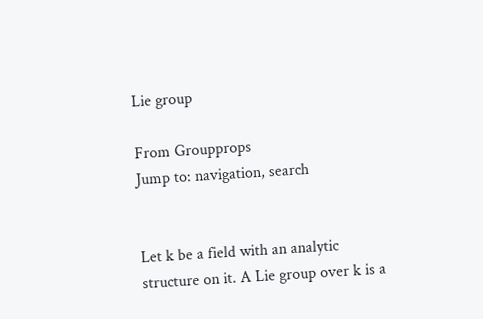Lie group

From Groupprops
Jump to: navigation, search


Let k be a field with an analytic structure on it. A Lie group over k is a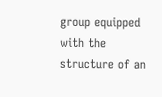group equipped with the structure of an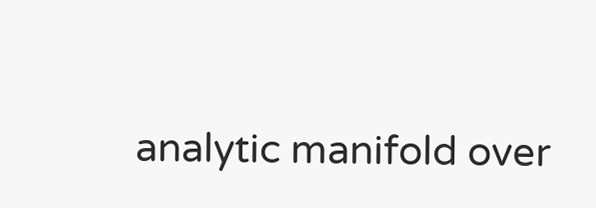analytic manifold over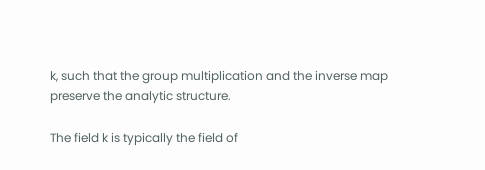k, such that the group multiplication and the inverse map preserve the analytic structure.

The field k is typically the field of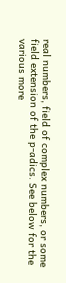real numbers, field of complex numbers, or some field extension of the p-adics. See below for the various more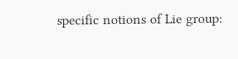specific notions of Lie group: